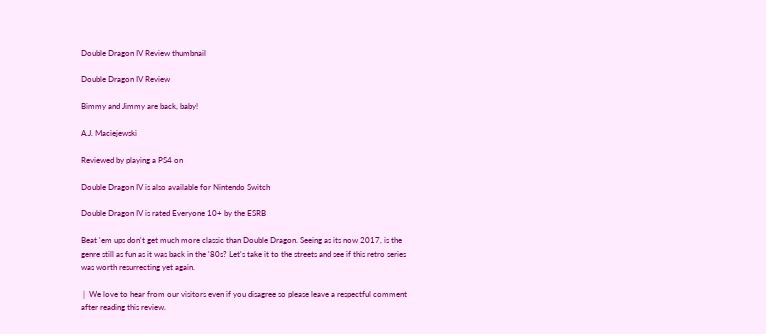Double Dragon IV Review thumbnail

Double Dragon IV Review

Bimmy and Jimmy are back, baby!

A.J. Maciejewski

Reviewed by playing a PS4 on

Double Dragon IV is also available for Nintendo Switch

Double Dragon IV is rated Everyone 10+ by the ESRB

Beat 'em ups don't get much more classic than Double Dragon. Seeing as its now 2017, is the genre still as fun as it was back in the '80s? Let's take it to the streets and see if this retro series was worth resurrecting yet again.

│ We love to hear from our visitors even if you disagree so please leave a respectful comment after reading this review.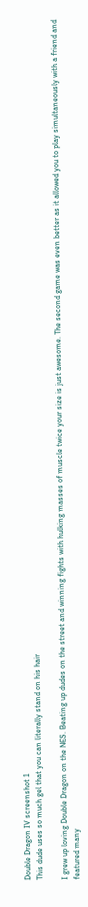Double Dragon IV screenshot 1
This dude uses so much gel that you can literally stand on his hair

I grew up loving Double Dragon on the NES. Beating up dudes on the street and winning fights with hulking masses of muscle twice your size is just awesome. The second game was even better as it allowed you to play simultaneously with a friend and featured many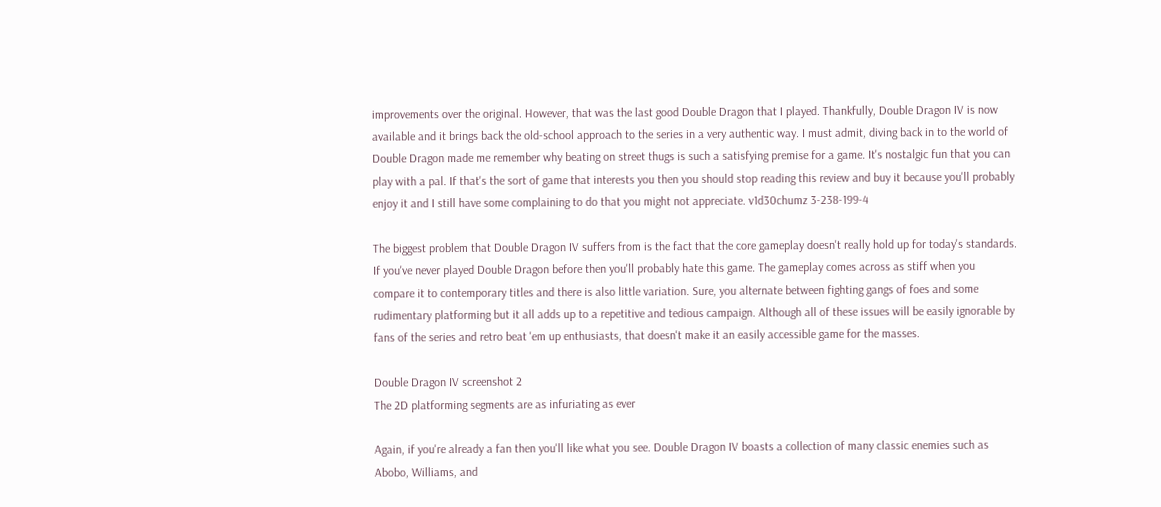improvements over the original. However, that was the last good Double Dragon that I played. Thankfully, Double Dragon IV is now available and it brings back the old-school approach to the series in a very authentic way. I must admit, diving back in to the world of Double Dragon made me remember why beating on street thugs is such a satisfying premise for a game. It's nostalgic fun that you can play with a pal. If that's the sort of game that interests you then you should stop reading this review and buy it because you'll probably enjoy it and I still have some complaining to do that you might not appreciate. v1d30chumz 3-238-199-4

The biggest problem that Double Dragon IV suffers from is the fact that the core gameplay doesn't really hold up for today's standards. If you've never played Double Dragon before then you'll probably hate this game. The gameplay comes across as stiff when you compare it to contemporary titles and there is also little variation. Sure, you alternate between fighting gangs of foes and some rudimentary platforming but it all adds up to a repetitive and tedious campaign. Although all of these issues will be easily ignorable by fans of the series and retro beat 'em up enthusiasts, that doesn't make it an easily accessible game for the masses.

Double Dragon IV screenshot 2
The 2D platforming segments are as infuriating as ever

Again, if you're already a fan then you'll like what you see. Double Dragon IV boasts a collection of many classic enemies such as Abobo, Williams, and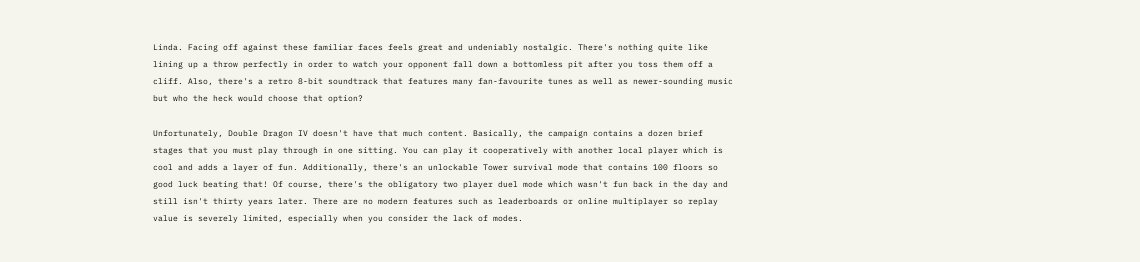Linda. Facing off against these familiar faces feels great and undeniably nostalgic. There's nothing quite like lining up a throw perfectly in order to watch your opponent fall down a bottomless pit after you toss them off a cliff. Also, there's a retro 8-bit soundtrack that features many fan-favourite tunes as well as newer-sounding music but who the heck would choose that option?

Unfortunately, Double Dragon IV doesn't have that much content. Basically, the campaign contains a dozen brief stages that you must play through in one sitting. You can play it cooperatively with another local player which is cool and adds a layer of fun. Additionally, there's an unlockable Tower survival mode that contains 100 floors so good luck beating that! Of course, there's the obligatory two player duel mode which wasn't fun back in the day and still isn't thirty years later. There are no modern features such as leaderboards or online multiplayer so replay value is severely limited, especially when you consider the lack of modes.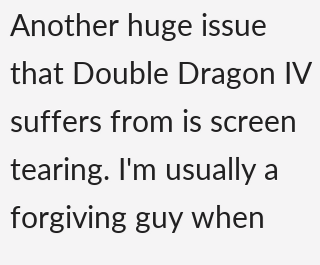Another huge issue that Double Dragon IV suffers from is screen tearing. I'm usually a forgiving guy when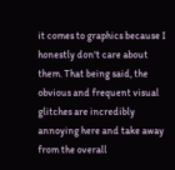it comes to graphics because I honestly don't care about them. That being said, the obvious and frequent visual glitches are incredibly annoying here and take away from the overall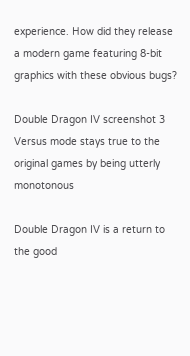experience. How did they release a modern game featuring 8-bit graphics with these obvious bugs?

Double Dragon IV screenshot 3
Versus mode stays true to the original games by being utterly monotonous

Double Dragon IV is a return to the good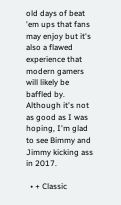old days of beat 'em ups that fans may enjoy but it's also a flawed experience that modern gamers will likely be baffled by. Although it's not as good as I was hoping, I'm glad to see Bimmy and Jimmy kicking ass in 2017.

  • + Classic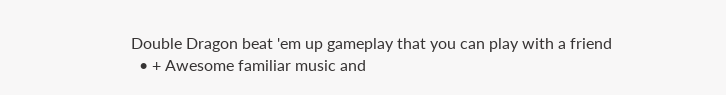Double Dragon beat 'em up gameplay that you can play with a friend
  • + Awesome familiar music and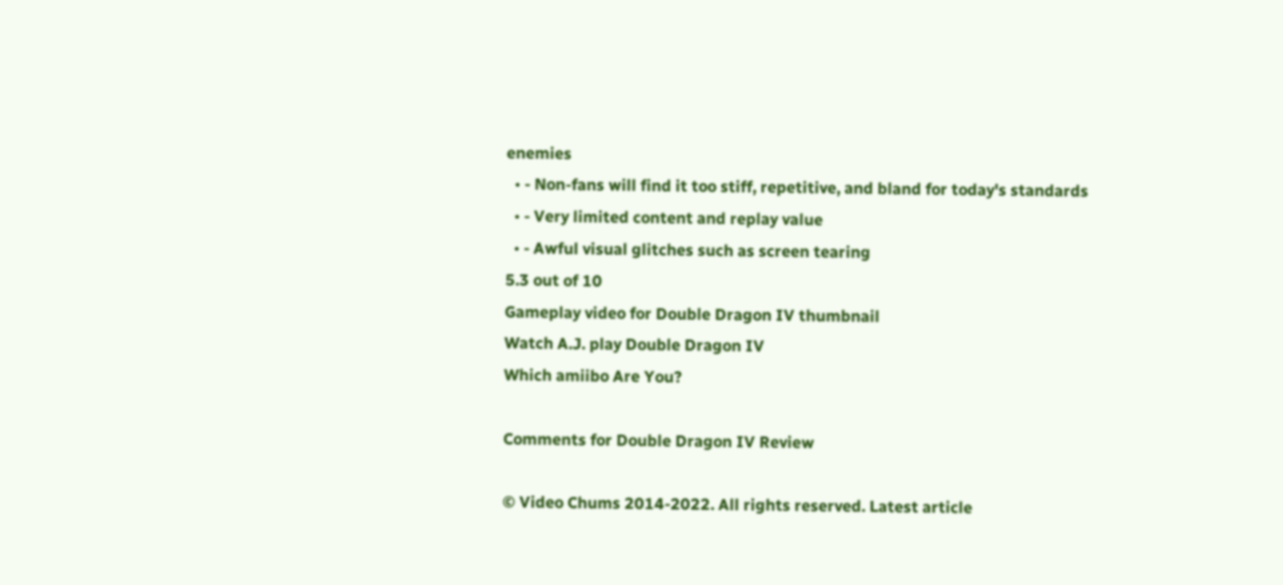enemies
  • - Non-fans will find it too stiff, repetitive, and bland for today's standards
  • - Very limited content and replay value
  • - Awful visual glitches such as screen tearing
5.3 out of 10
Gameplay video for Double Dragon IV thumbnail
Watch A.J. play Double Dragon IV
Which amiibo Are You?

Comments for Double Dragon IV Review

© Video Chums 2014-2022. All rights reserved. Latest article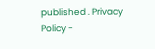published . Privacy Policy -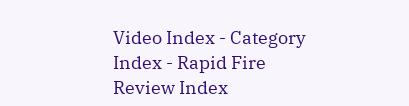Video Index - Category Index - Rapid Fire Review Index